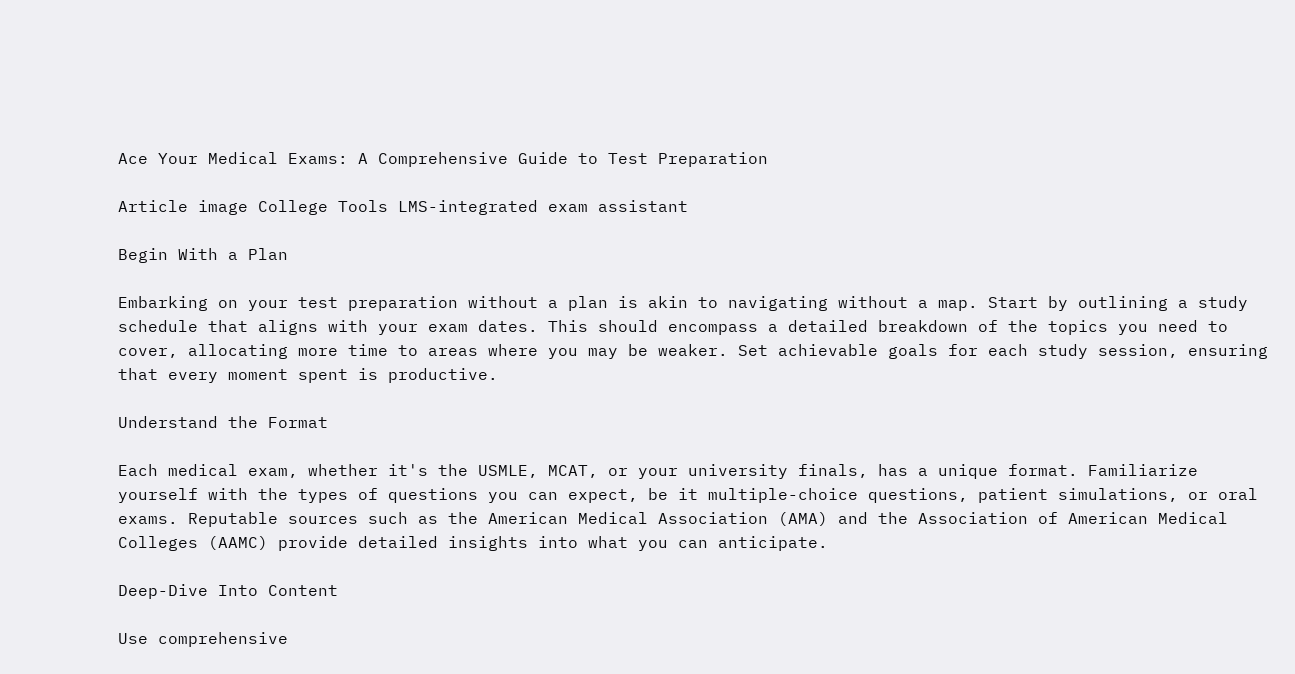Ace Your Medical Exams: A Comprehensive Guide to Test Preparation

Article image College Tools LMS-integrated exam assistant

Begin With a Plan

Embarking on your test preparation without a plan is akin to navigating without a map. Start by outlining a study schedule that aligns with your exam dates. This should encompass a detailed breakdown of the topics you need to cover, allocating more time to areas where you may be weaker. Set achievable goals for each study session, ensuring that every moment spent is productive.

Understand the Format

Each medical exam, whether it's the USMLE, MCAT, or your university finals, has a unique format. Familiarize yourself with the types of questions you can expect, be it multiple-choice questions, patient simulations, or oral exams. Reputable sources such as the American Medical Association (AMA) and the Association of American Medical Colleges (AAMC) provide detailed insights into what you can anticipate.

Deep-Dive Into Content

Use comprehensive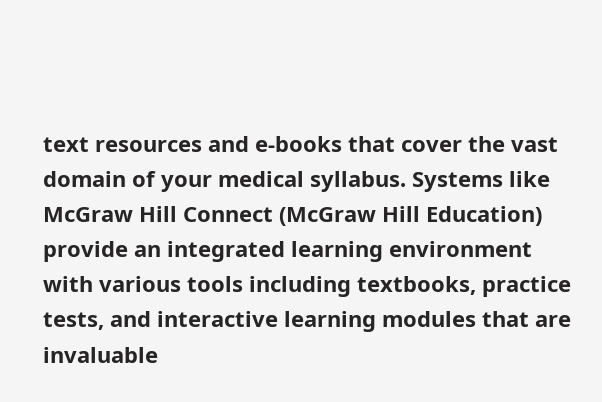text resources and e-books that cover the vast domain of your medical syllabus. Systems like McGraw Hill Connect (McGraw Hill Education) provide an integrated learning environment with various tools including textbooks, practice tests, and interactive learning modules that are invaluable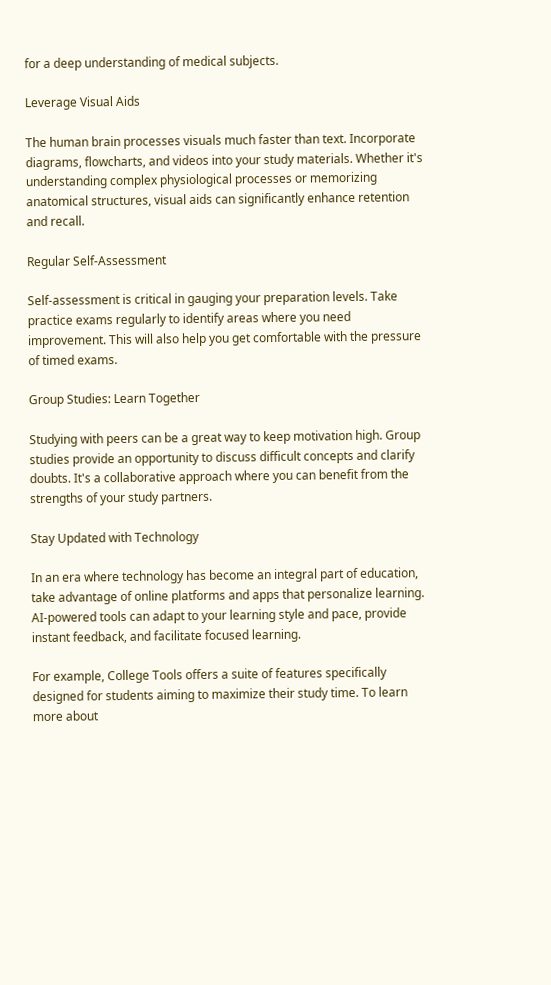for a deep understanding of medical subjects.

Leverage Visual Aids

The human brain processes visuals much faster than text. Incorporate diagrams, flowcharts, and videos into your study materials. Whether it's understanding complex physiological processes or memorizing anatomical structures, visual aids can significantly enhance retention and recall.

Regular Self-Assessment

Self-assessment is critical in gauging your preparation levels. Take practice exams regularly to identify areas where you need improvement. This will also help you get comfortable with the pressure of timed exams.

Group Studies: Learn Together

Studying with peers can be a great way to keep motivation high. Group studies provide an opportunity to discuss difficult concepts and clarify doubts. It's a collaborative approach where you can benefit from the strengths of your study partners.

Stay Updated with Technology

In an era where technology has become an integral part of education, take advantage of online platforms and apps that personalize learning. AI-powered tools can adapt to your learning style and pace, provide instant feedback, and facilitate focused learning.

For example, College Tools offers a suite of features specifically designed for students aiming to maximize their study time. To learn more about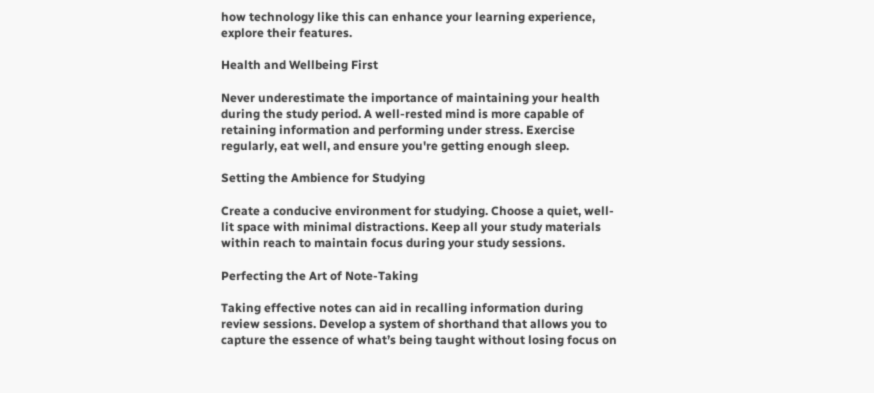how technology like this can enhance your learning experience, explore their features.

Health and Wellbeing First

Never underestimate the importance of maintaining your health during the study period. A well-rested mind is more capable of retaining information and performing under stress. Exercise regularly, eat well, and ensure you're getting enough sleep.

Setting the Ambience for Studying

Create a conducive environment for studying. Choose a quiet, well-lit space with minimal distractions. Keep all your study materials within reach to maintain focus during your study sessions.

Perfecting the Art of Note-Taking

Taking effective notes can aid in recalling information during review sessions. Develop a system of shorthand that allows you to capture the essence of what’s being taught without losing focus on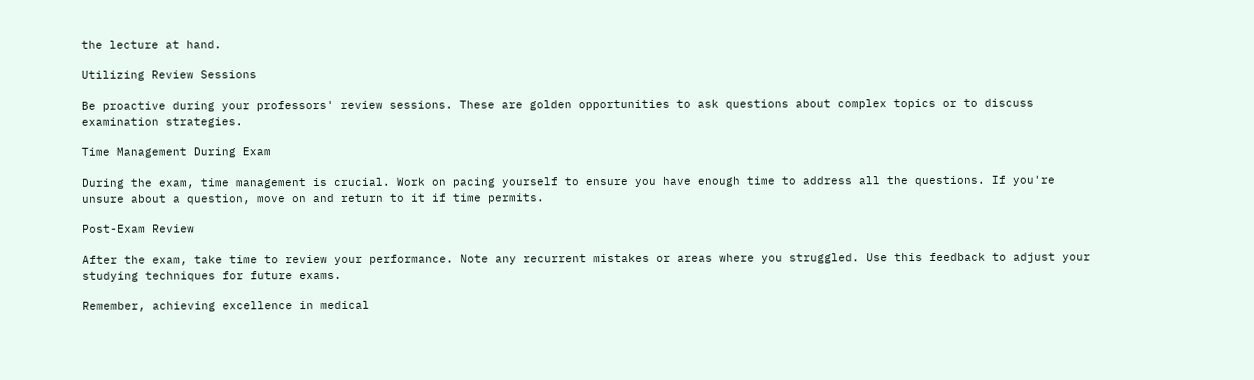the lecture at hand.

Utilizing Review Sessions

Be proactive during your professors' review sessions. These are golden opportunities to ask questions about complex topics or to discuss examination strategies.

Time Management During Exam

During the exam, time management is crucial. Work on pacing yourself to ensure you have enough time to address all the questions. If you're unsure about a question, move on and return to it if time permits.

Post-Exam Review

After the exam, take time to review your performance. Note any recurrent mistakes or areas where you struggled. Use this feedback to adjust your studying techniques for future exams.

Remember, achieving excellence in medical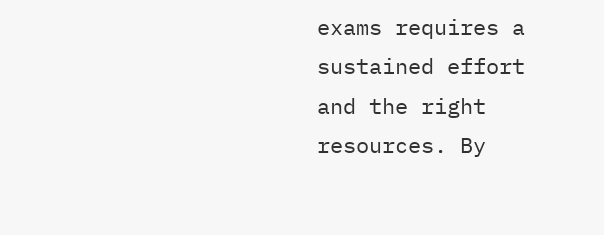exams requires a sustained effort and the right resources. By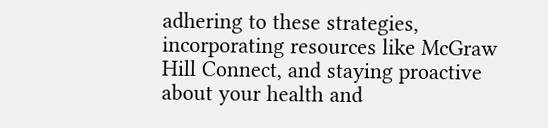adhering to these strategies, incorporating resources like McGraw Hill Connect, and staying proactive about your health and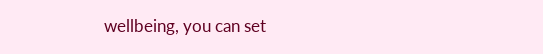wellbeing, you can set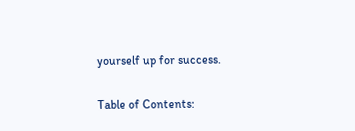yourself up for success.

Table of Contents: